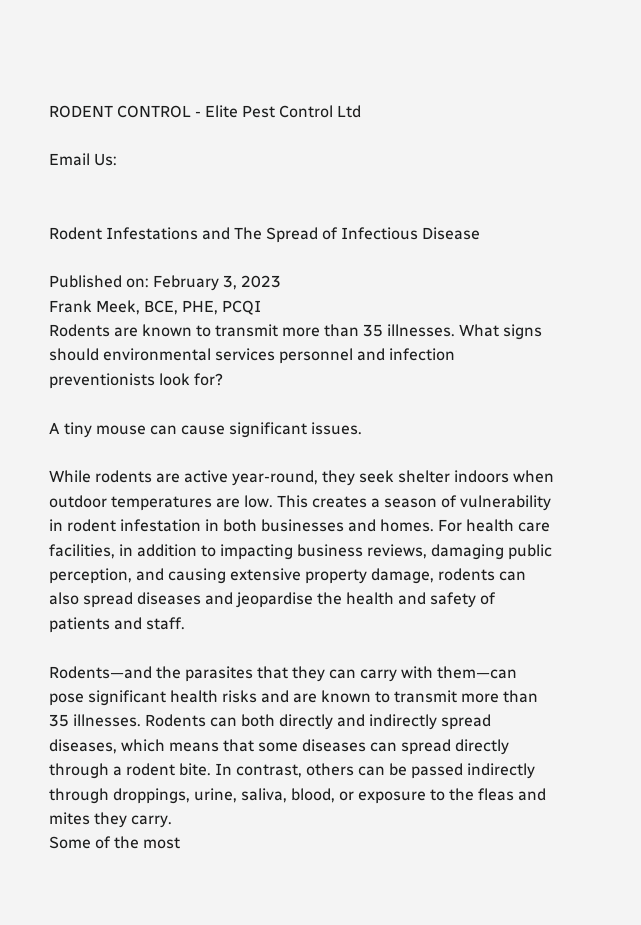RODENT CONTROL - Elite Pest Control Ltd

Email Us:


Rodent Infestations and The Spread of Infectious Disease

Published on: February 3, 2023
Frank Meek, BCE, PHE, PCQI
Rodents are known to transmit more than 35 illnesses. What signs should environmental services personnel and infection preventionists look for?

A tiny mouse can cause significant issues.

While rodents are active year-round, they seek shelter indoors when outdoor temperatures are low. This creates a season of vulnerability in rodent infestation in both businesses and homes. For health care facilities, in addition to impacting business reviews, damaging public perception, and causing extensive property damage, rodents can also spread diseases and jeopardise the health and safety of patients and staff.

Rodents—and the parasites that they can carry with them—can pose significant health risks and are known to transmit more than 35 illnesses. Rodents can both directly and indirectly spread diseases, which means that some diseases can spread directly through a rodent bite. In contrast, others can be passed indirectly through droppings, urine, saliva, blood, or exposure to the fleas and mites they carry.
Some of the most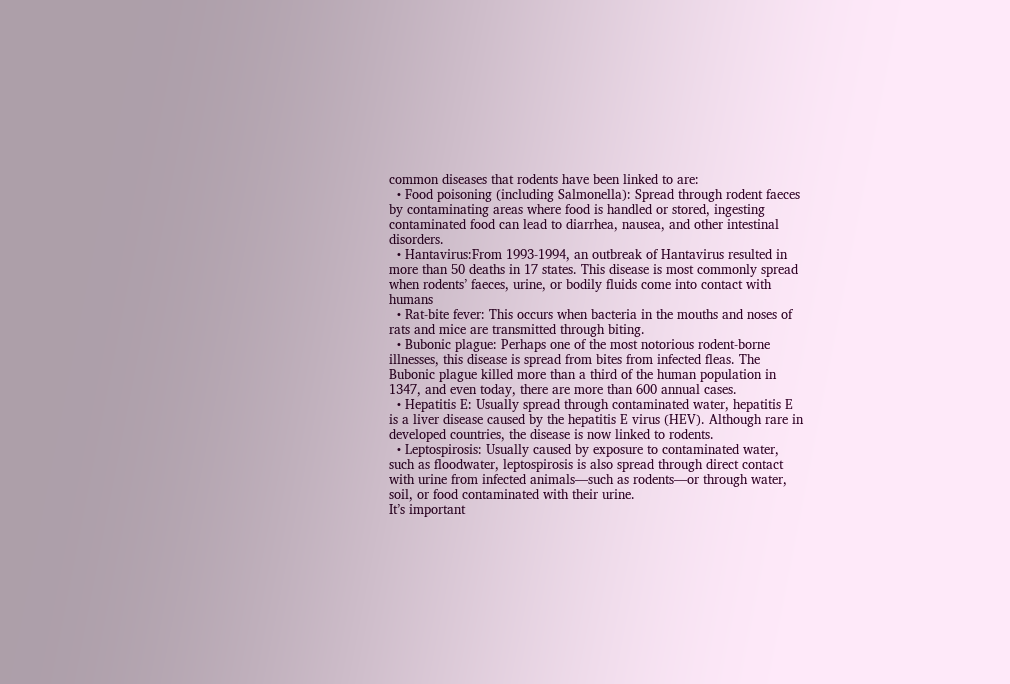common diseases that rodents have been linked to are:
  • Food poisoning (including Salmonella): Spread through rodent faeces by contaminating areas where food is handled or stored, ingesting contaminated food can lead to diarrhea, nausea, and other intestinal disorders.
  • Hantavirus:From 1993-1994, an outbreak of Hantavirus resulted in more than 50 deaths in 17 states. This disease is most commonly spread when rodents’ faeces, urine, or bodily fluids come into contact with humans
  • Rat-bite fever: This occurs when bacteria in the mouths and noses of rats and mice are transmitted through biting.
  • Bubonic plague: Perhaps one of the most notorious rodent-borne illnesses, this disease is spread from bites from infected fleas. The Bubonic plague killed more than a third of the human population in 1347, and even today, there are more than 600 annual cases.
  • Hepatitis E: Usually spread through contaminated water, hepatitis E is a liver disease caused by the hepatitis E virus (HEV). Although rare in developed countries, the disease is now linked to rodents.
  • Leptospirosis: Usually caused by exposure to contaminated water, such as floodwater, leptospirosis is also spread through direct contact with urine from infected animals—such as rodents—or through water, soil, or food contaminated with their urine.
It’s important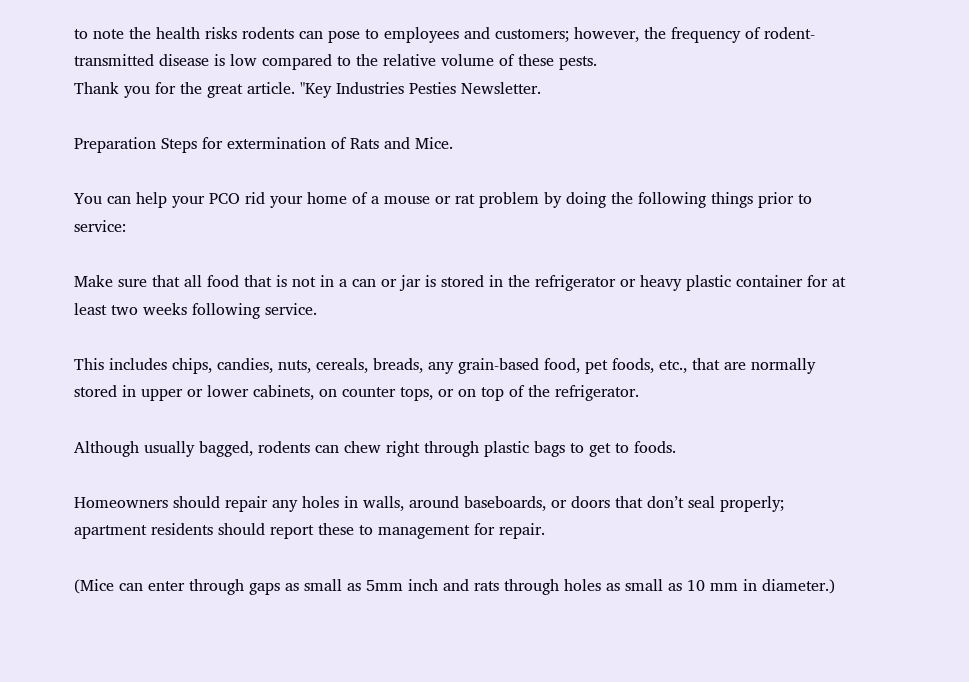to note the health risks rodents can pose to employees and customers; however, the frequency of rodent-transmitted disease is low compared to the relative volume of these pests.
Thank you for the great article. "Key Industries Pesties Newsletter.

Preparation Steps for extermination of Rats and Mice.

You can help your PCO rid your home of a mouse or rat problem by doing the following things prior to service:

Make sure that all food that is not in a can or jar is stored in the refrigerator or heavy plastic container for at least two weeks following service.

This includes chips, candies, nuts, cereals, breads, any grain-based food, pet foods, etc., that are normally stored in upper or lower cabinets, on counter tops, or on top of the refrigerator.

Although usually bagged, rodents can chew right through plastic bags to get to foods.

Homeowners should repair any holes in walls, around baseboards, or doors that don’t seal properly; apartment residents should report these to management for repair.

(Mice can enter through gaps as small as 5mm inch and rats through holes as small as 10 mm in diameter.)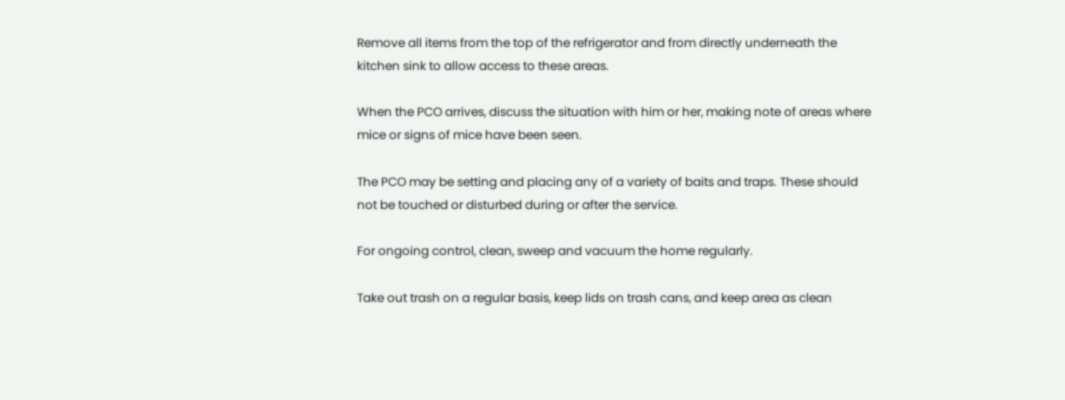Remove all items from the top of the refrigerator and from directly underneath the kitchen sink to allow access to these areas.

When the PCO arrives, discuss the situation with him or her, making note of areas where mice or signs of mice have been seen.

The PCO may be setting and placing any of a variety of baits and traps. These should not be touched or disturbed during or after the service.

For ongoing control, clean, sweep and vacuum the home regularly.

Take out trash on a regular basis, keep lids on trash cans, and keep area as clean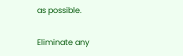as possible.

Eliminate any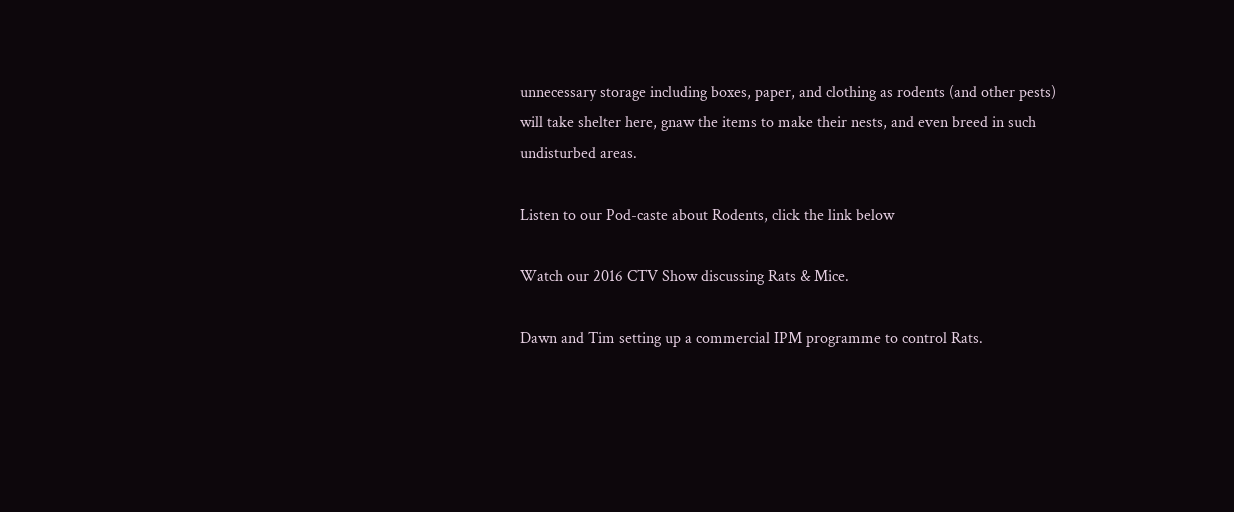unnecessary storage including boxes, paper, and clothing as rodents (and other pests) will take shelter here, gnaw the items to make their nests, and even breed in such undisturbed areas.

Listen to our Pod-caste about Rodents, click the link below

Watch our 2016 CTV Show discussing Rats & Mice.

Dawn and Tim setting up a commercial IPM programme to control Rats.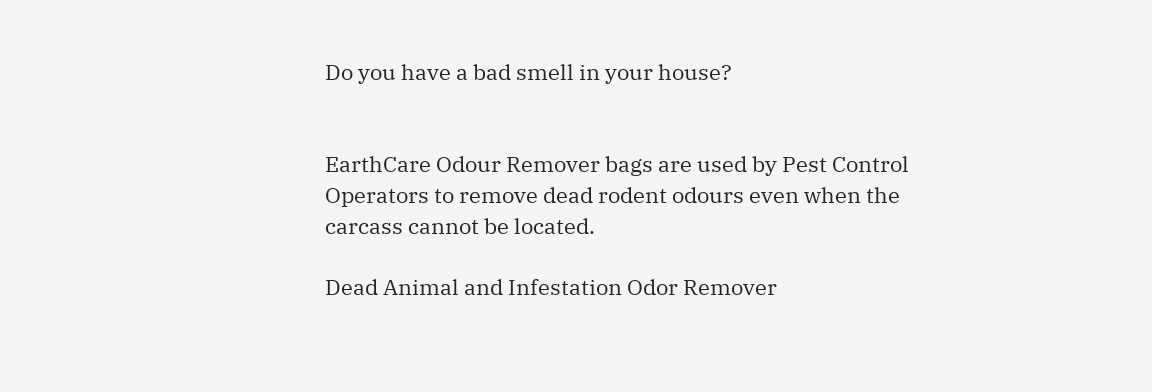Do you have a bad smell in your house?


EarthCare Odour Remover bags are used by Pest Control Operators to remove dead rodent odours even when the carcass cannot be located.

Dead Animal and Infestation Odor Remover